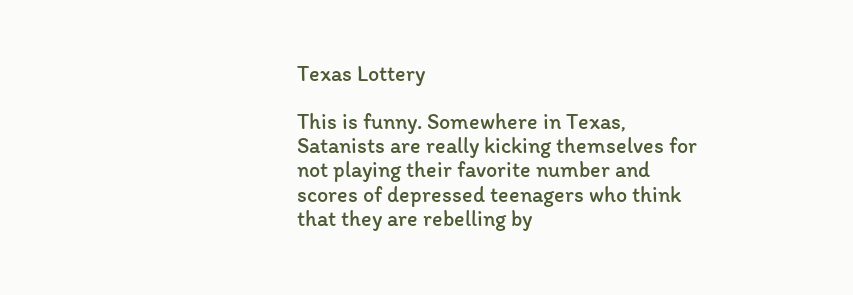Texas Lottery

This is funny. Somewhere in Texas, Satanists are really kicking themselves for not playing their favorite number and scores of depressed teenagers who think that they are rebelling by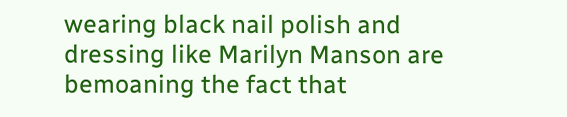wearing black nail polish and dressing like Marilyn Manson are bemoaning the fact that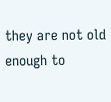they are not old enough to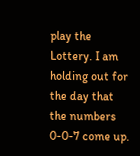play the Lottery. I am holding out for the day that the numbers 0-0-7 come up.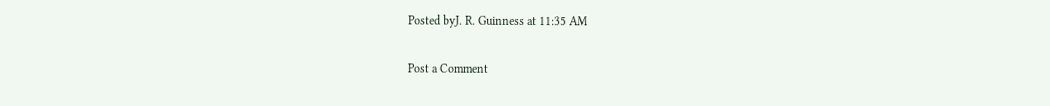Posted byJ. R. Guinness at 11:35 AM


Post a Comment